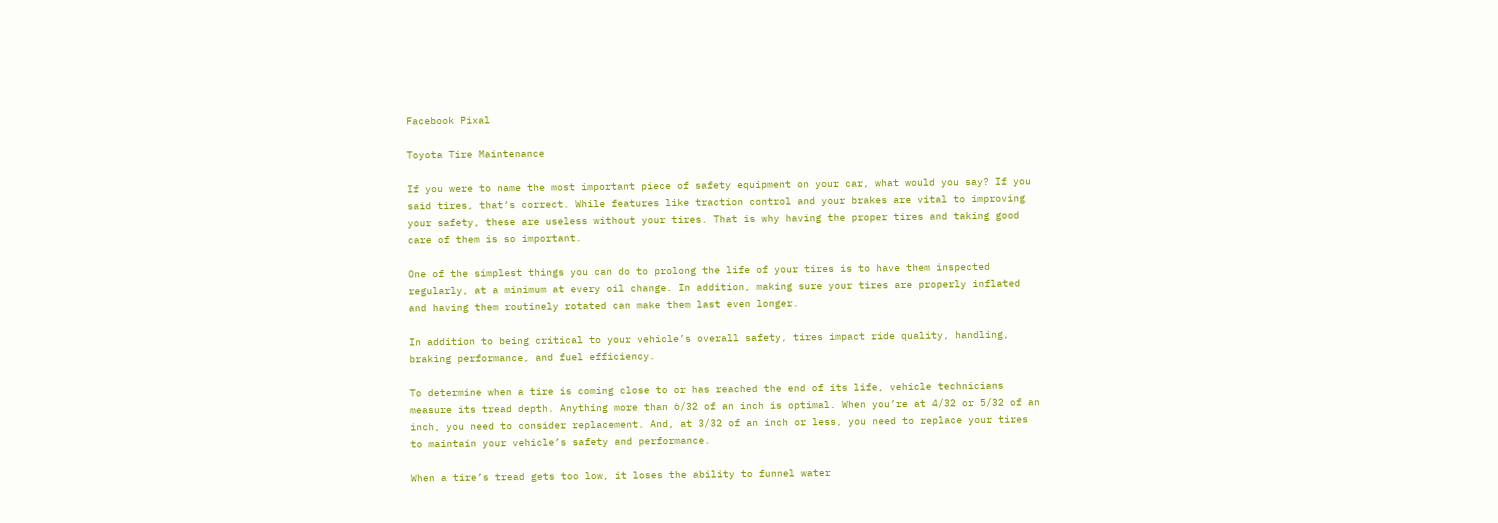Facebook Pixal

Toyota Tire Maintenance

If you were to name the most important piece of safety equipment on your car, what would you say? If you said tires, that’s correct. While features like traction control and your brakes are vital to improving your safety, these are useless without your tires. That is why having the proper tires and taking good care of them is so important.

One of the simplest things you can do to prolong the life of your tires is to have them inspected regularly, at a minimum at every oil change. In addition, making sure your tires are properly inflated and having them routinely rotated can make them last even longer.

In addition to being critical to your vehicle’s overall safety, tires impact ride quality, handling, braking performance, and fuel efficiency.

To determine when a tire is coming close to or has reached the end of its life, vehicle technicians measure its tread depth. Anything more than 6/32 of an inch is optimal. When you’re at 4/32 or 5/32 of an inch, you need to consider replacement. And, at 3/32 of an inch or less, you need to replace your tires to maintain your vehicle’s safety and performance.

When a tire’s tread gets too low, it loses the ability to funnel water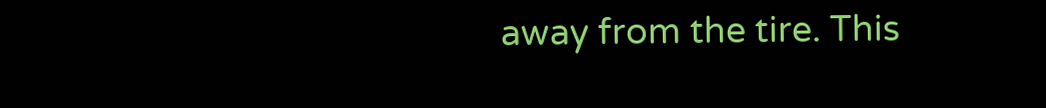away from the tire. This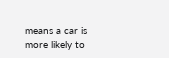means a car is more likely to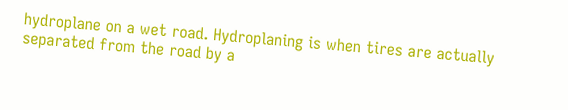hydroplane on a wet road. Hydroplaning is when tires are actually separated from the road by a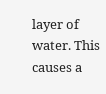layer of water. This causes a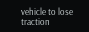vehicle to lose traction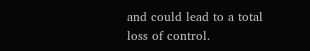and could lead to a total loss of control.